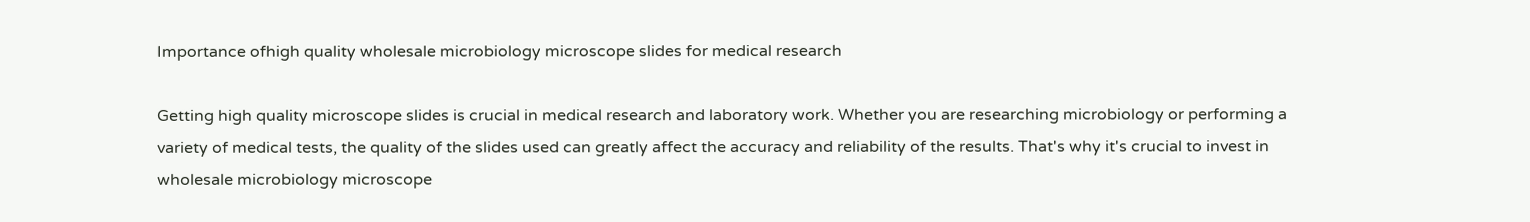Importance ofhigh quality wholesale microbiology microscope slides for medical research

Getting high quality microscope slides is crucial in medical research and laboratory work. Whether you are researching microbiology or performing a variety of medical tests, the quality of the slides used can greatly affect the accuracy and reliability of the results. That's why it's crucial to invest in wholesale microbiology microscope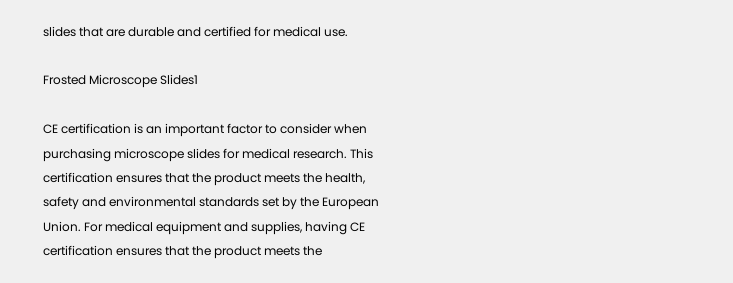slides that are durable and certified for medical use.

Frosted Microscope Slides1

CE certification is an important factor to consider when purchasing microscope slides for medical research. This certification ensures that the product meets the health, safety and environmental standards set by the European Union. For medical equipment and supplies, having CE certification ensures that the product meets the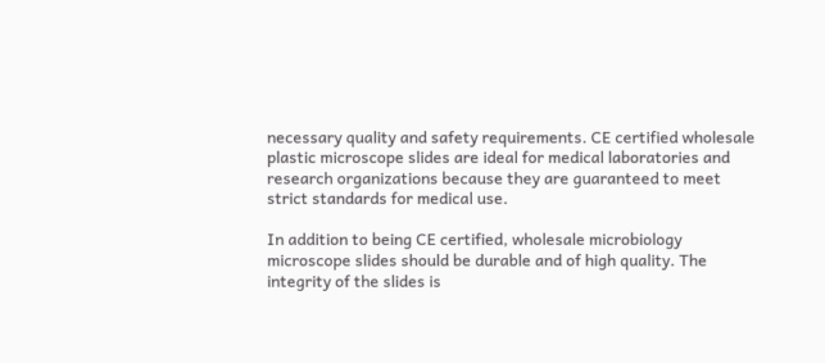necessary quality and safety requirements. CE certified wholesale plastic microscope slides are ideal for medical laboratories and research organizations because they are guaranteed to meet strict standards for medical use.

In addition to being CE certified, wholesale microbiology microscope slides should be durable and of high quality. The integrity of the slides is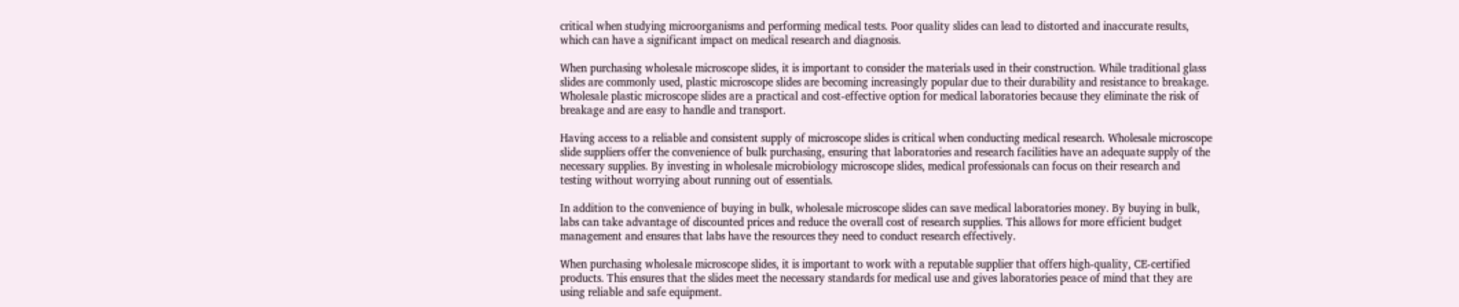critical when studying microorganisms and performing medical tests. Poor quality slides can lead to distorted and inaccurate results, which can have a significant impact on medical research and diagnosis.

When purchasing wholesale microscope slides, it is important to consider the materials used in their construction. While traditional glass slides are commonly used, plastic microscope slides are becoming increasingly popular due to their durability and resistance to breakage. Wholesale plastic microscope slides are a practical and cost-effective option for medical laboratories because they eliminate the risk of breakage and are easy to handle and transport.

Having access to a reliable and consistent supply of microscope slides is critical when conducting medical research. Wholesale microscope slide suppliers offer the convenience of bulk purchasing, ensuring that laboratories and research facilities have an adequate supply of the necessary supplies. By investing in wholesale microbiology microscope slides, medical professionals can focus on their research and testing without worrying about running out of essentials.

In addition to the convenience of buying in bulk, wholesale microscope slides can save medical laboratories money. By buying in bulk, labs can take advantage of discounted prices and reduce the overall cost of research supplies. This allows for more efficient budget management and ensures that labs have the resources they need to conduct research effectively.

When purchasing wholesale microscope slides, it is important to work with a reputable supplier that offers high-quality, CE-certified products. This ensures that the slides meet the necessary standards for medical use and gives laboratories peace of mind that they are using reliable and safe equipment.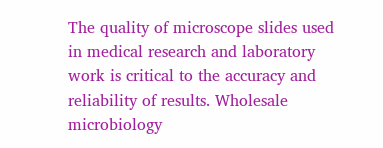The quality of microscope slides used in medical research and laboratory work is critical to the accuracy and reliability of results. Wholesale microbiology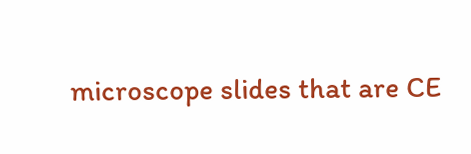microscope slides that are CE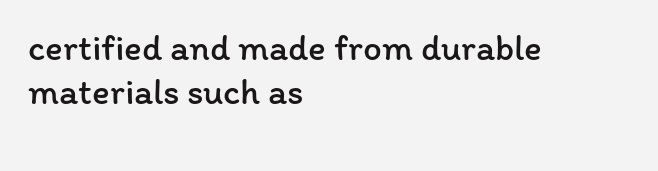certified and made from durable materials such as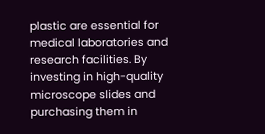plastic are essential for medical laboratories and research facilities. By investing in high-quality microscope slides and purchasing them in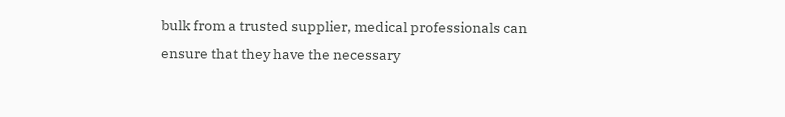bulk from a trusted supplier, medical professionals can ensure that they have the necessary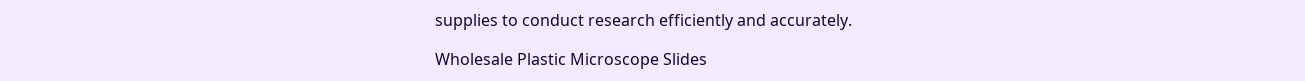supplies to conduct research efficiently and accurately.

Wholesale Plastic Microscope Slides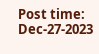Post time: Dec-27-2023